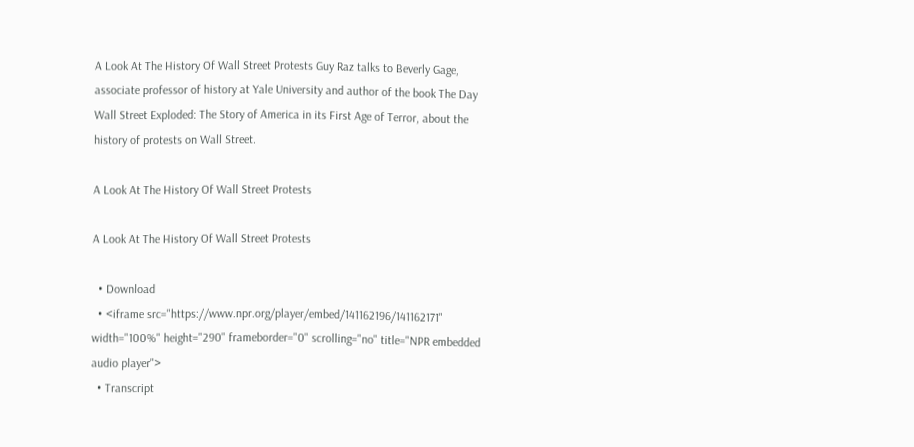A Look At The History Of Wall Street Protests Guy Raz talks to Beverly Gage, associate professor of history at Yale University and author of the book The Day Wall Street Exploded: The Story of America in its First Age of Terror, about the history of protests on Wall Street.

A Look At The History Of Wall Street Protests

A Look At The History Of Wall Street Protests

  • Download
  • <iframe src="https://www.npr.org/player/embed/141162196/141162171" width="100%" height="290" frameborder="0" scrolling="no" title="NPR embedded audio player">
  • Transcript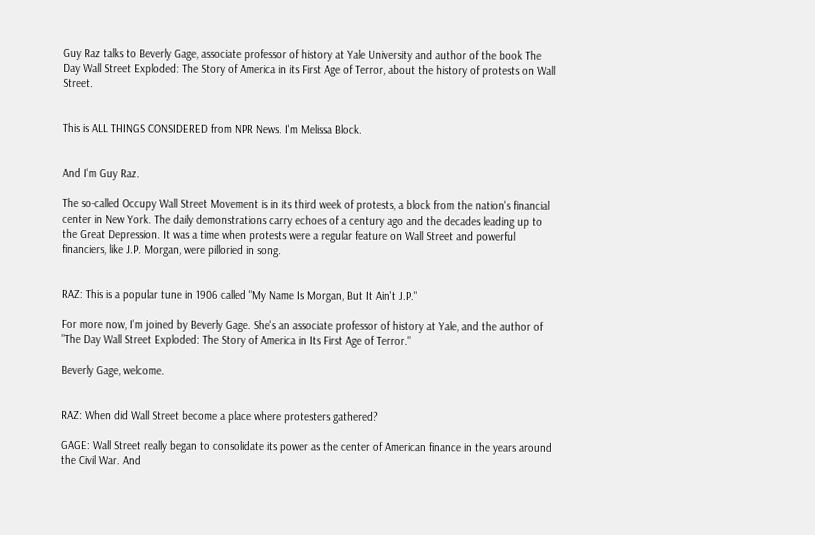Guy Raz talks to Beverly Gage, associate professor of history at Yale University and author of the book The Day Wall Street Exploded: The Story of America in its First Age of Terror, about the history of protests on Wall Street.


This is ALL THINGS CONSIDERED from NPR News. I'm Melissa Block.


And I'm Guy Raz.

The so-called Occupy Wall Street Movement is in its third week of protests, a block from the nation's financial center in New York. The daily demonstrations carry echoes of a century ago and the decades leading up to the Great Depression. It was a time when protests were a regular feature on Wall Street and powerful financiers, like J.P. Morgan, were pilloried in song.


RAZ: This is a popular tune in 1906 called "My Name Is Morgan, But It Ain't J.P."

For more now, I'm joined by Beverly Gage. She's an associate professor of history at Yale, and the author of "The Day Wall Street Exploded: The Story of America in Its First Age of Terror."

Beverly Gage, welcome.


RAZ: When did Wall Street become a place where protesters gathered?

GAGE: Wall Street really began to consolidate its power as the center of American finance in the years around the Civil War. And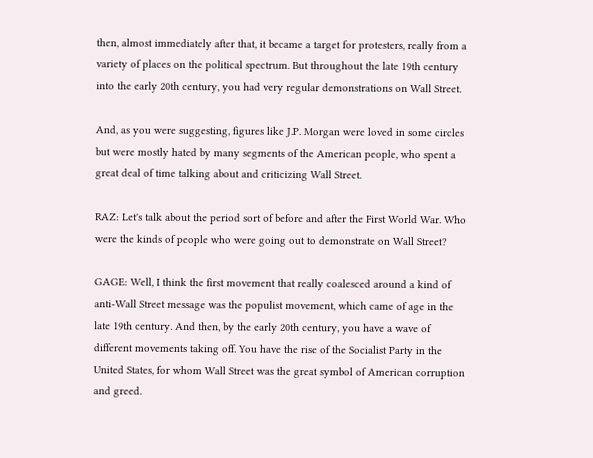then, almost immediately after that, it became a target for protesters, really from a variety of places on the political spectrum. But throughout the late 19th century into the early 20th century, you had very regular demonstrations on Wall Street.

And, as you were suggesting, figures like J.P. Morgan were loved in some circles but were mostly hated by many segments of the American people, who spent a great deal of time talking about and criticizing Wall Street.

RAZ: Let's talk about the period sort of before and after the First World War. Who were the kinds of people who were going out to demonstrate on Wall Street?

GAGE: Well, I think the first movement that really coalesced around a kind of anti-Wall Street message was the populist movement, which came of age in the late 19th century. And then, by the early 20th century, you have a wave of different movements taking off. You have the rise of the Socialist Party in the United States, for whom Wall Street was the great symbol of American corruption and greed.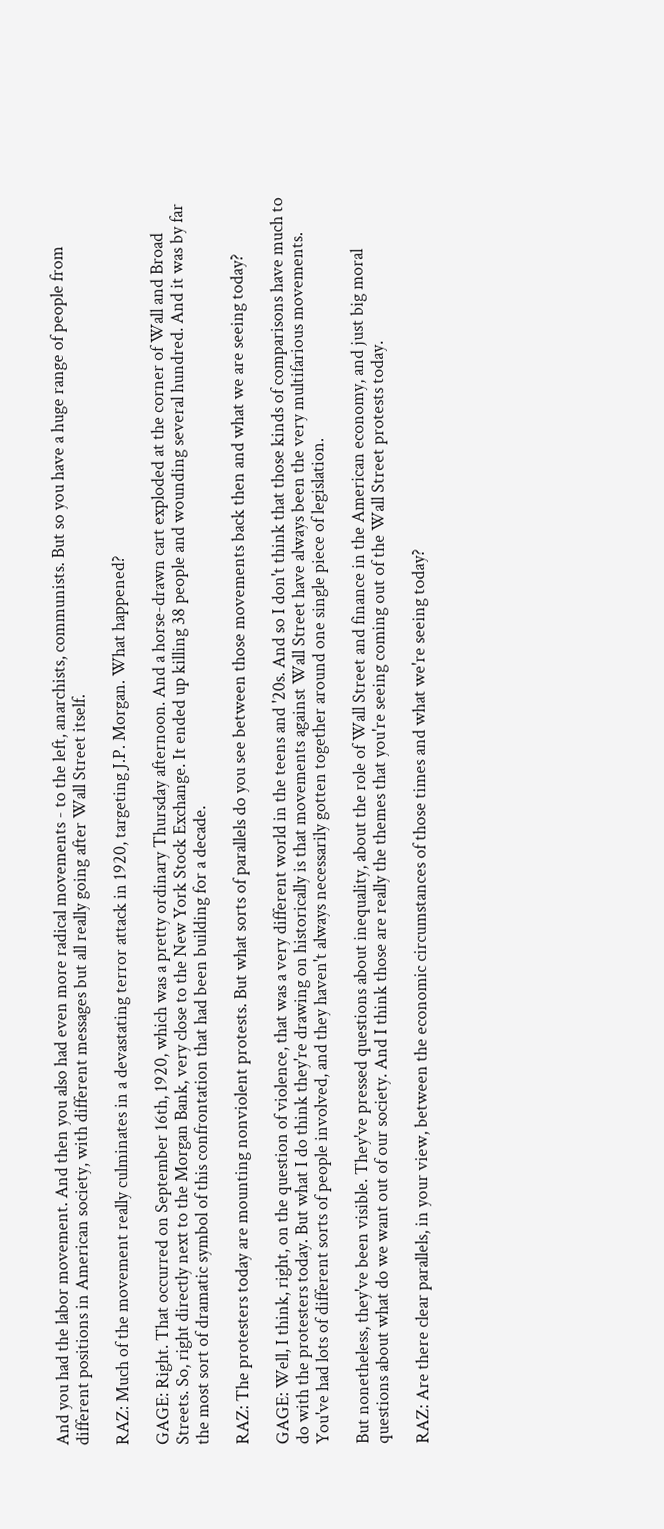And you had the labor movement. And then you also had even more radical movements - to the left, anarchists, communists. But so you have a huge range of people from different positions in American society, with different messages but all really going after Wall Street itself.

RAZ: Much of the movement really culminates in a devastating terror attack in 1920, targeting J.P. Morgan. What happened?

GAGE: Right. That occurred on September 16th, 1920, which was a pretty ordinary Thursday afternoon. And a horse-drawn cart exploded at the corner of Wall and Broad Streets. So, right directly next to the Morgan Bank, very close to the New York Stock Exchange. It ended up killing 38 people and wounding several hundred. And it was by far the most sort of dramatic symbol of this confrontation that had been building for a decade.

RAZ: The protesters today are mounting nonviolent protests. But what sorts of parallels do you see between those movements back then and what we are seeing today?

GAGE: Well, I think, right, on the question of violence, that was a very different world in the teens and '20s. And so I don't think that those kinds of comparisons have much to do with the protesters today. But what I do think they're drawing on historically is that movements against Wall Street have always been the very multifarious movements. You've had lots of different sorts of people involved, and they haven't always necessarily gotten together around one single piece of legislation.

But nonetheless, they've been visible. They've pressed questions about inequality, about the role of Wall Street and finance in the American economy, and just big moral questions about what do we want out of our society. And I think those are really the themes that you're seeing coming out of the Wall Street protests today.

RAZ: Are there clear parallels, in your view, between the economic circumstances of those times and what we're seeing today?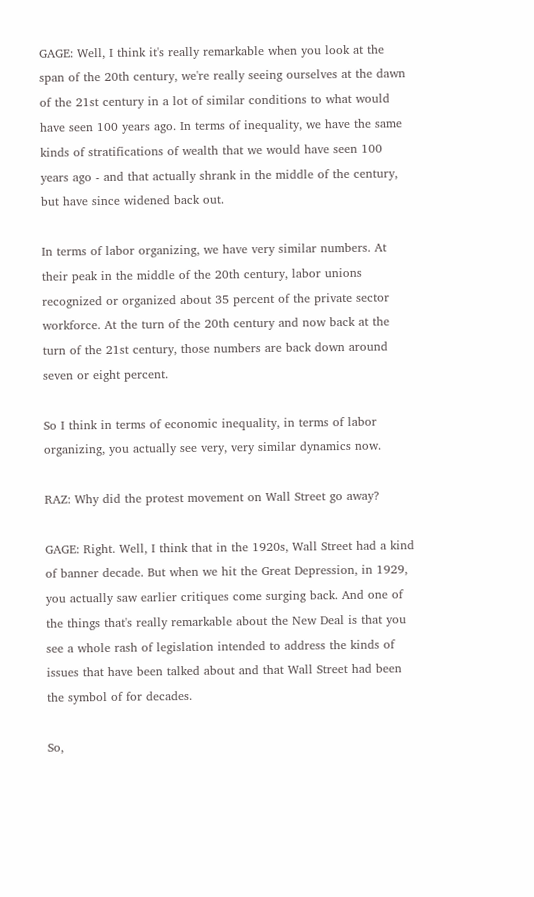GAGE: Well, I think it's really remarkable when you look at the span of the 20th century, we're really seeing ourselves at the dawn of the 21st century in a lot of similar conditions to what would have seen 100 years ago. In terms of inequality, we have the same kinds of stratifications of wealth that we would have seen 100 years ago - and that actually shrank in the middle of the century, but have since widened back out.

In terms of labor organizing, we have very similar numbers. At their peak in the middle of the 20th century, labor unions recognized or organized about 35 percent of the private sector workforce. At the turn of the 20th century and now back at the turn of the 21st century, those numbers are back down around seven or eight percent.

So I think in terms of economic inequality, in terms of labor organizing, you actually see very, very similar dynamics now.

RAZ: Why did the protest movement on Wall Street go away?

GAGE: Right. Well, I think that in the 1920s, Wall Street had a kind of banner decade. But when we hit the Great Depression, in 1929, you actually saw earlier critiques come surging back. And one of the things that's really remarkable about the New Deal is that you see a whole rash of legislation intended to address the kinds of issues that have been talked about and that Wall Street had been the symbol of for decades.

So,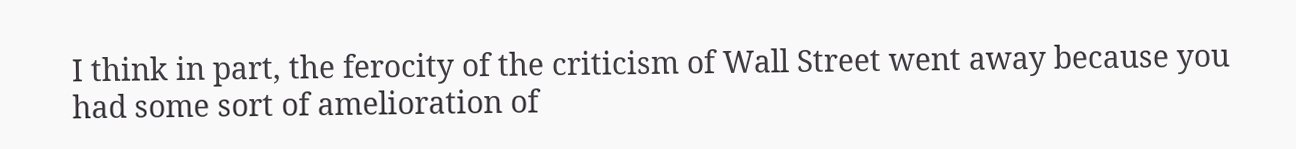I think in part, the ferocity of the criticism of Wall Street went away because you had some sort of amelioration of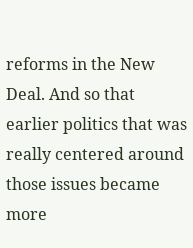reforms in the New Deal. And so that earlier politics that was really centered around those issues became more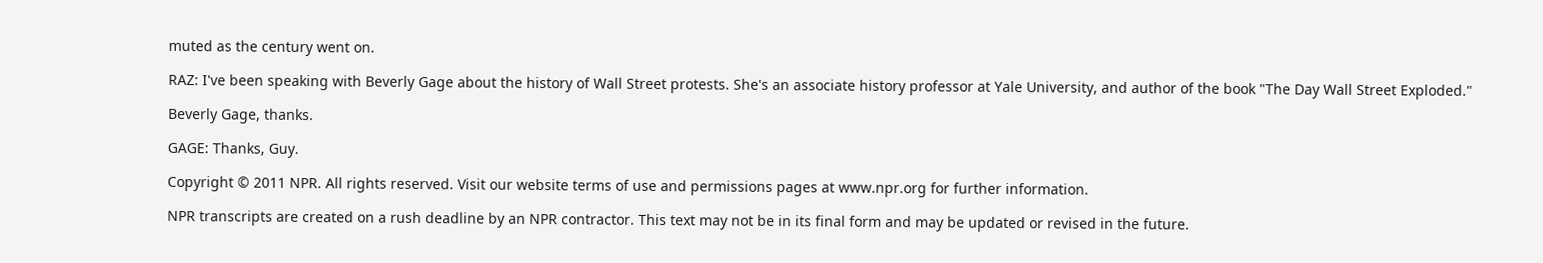muted as the century went on.

RAZ: I've been speaking with Beverly Gage about the history of Wall Street protests. She's an associate history professor at Yale University, and author of the book "The Day Wall Street Exploded."

Beverly Gage, thanks.

GAGE: Thanks, Guy.

Copyright © 2011 NPR. All rights reserved. Visit our website terms of use and permissions pages at www.npr.org for further information.

NPR transcripts are created on a rush deadline by an NPR contractor. This text may not be in its final form and may be updated or revised in the future.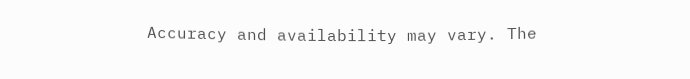Accuracy and availability may vary. The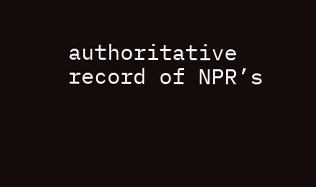authoritative record of NPR’s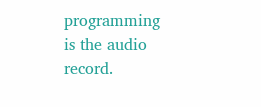programming is the audio record.